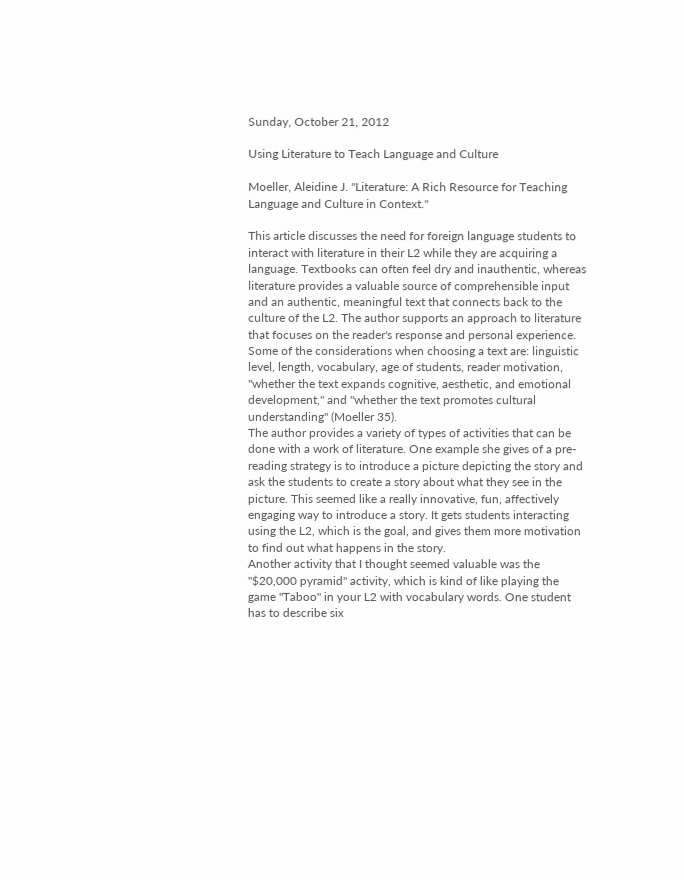Sunday, October 21, 2012

Using Literature to Teach Language and Culture

Moeller, Aleidine J. "Literature: A Rich Resource for Teaching Language and Culture in Context."

This article discusses the need for foreign language students to interact with literature in their L2 while they are acquiring a language. Textbooks can often feel dry and inauthentic, whereas literature provides a valuable source of comprehensible input and an authentic, meaningful text that connects back to the culture of the L2. The author supports an approach to literature that focuses on the reader's response and personal experience. Some of the considerations when choosing a text are: linguistic level, length, vocabulary, age of students, reader motivation, "whether the text expands cognitive, aesthetic, and emotional development," and "whether the text promotes cultural understanding" (Moeller 35).
The author provides a variety of types of activities that can be done with a work of literature. One example she gives of a pre-reading strategy is to introduce a picture depicting the story and ask the students to create a story about what they see in the picture. This seemed like a really innovative, fun, affectively engaging way to introduce a story. It gets students interacting using the L2, which is the goal, and gives them more motivation to find out what happens in the story.
Another activity that I thought seemed valuable was the "$20,000 pyramid" activity, which is kind of like playing the game "Taboo" in your L2 with vocabulary words. One student has to describe six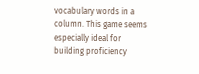vocabulary words in a column. This game seems especially ideal for building proficiency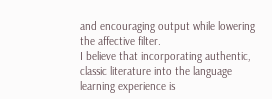and encouraging output while lowering the affective filter.
I believe that incorporating authentic, classic literature into the language learning experience is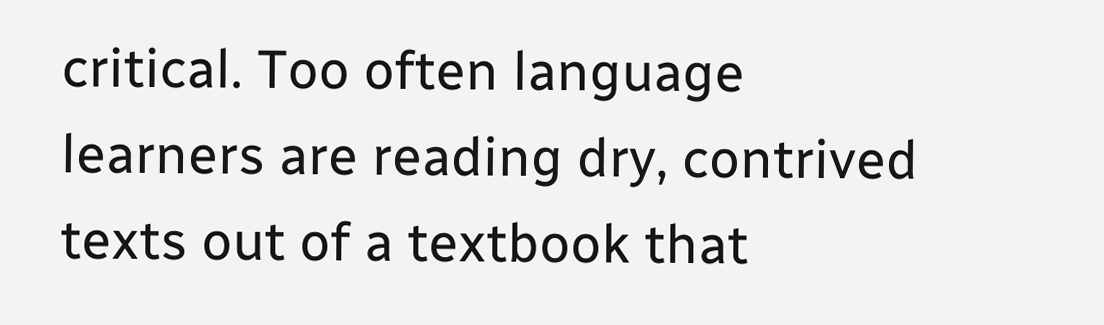critical. Too often language learners are reading dry, contrived texts out of a textbook that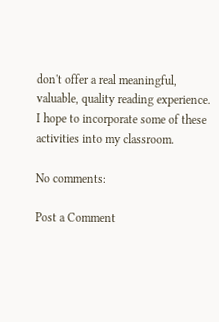don't offer a real meaningful, valuable, quality reading experience. I hope to incorporate some of these activities into my classroom.

No comments:

Post a Comment